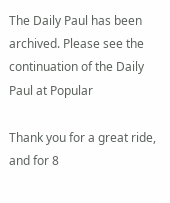The Daily Paul has been archived. Please see the continuation of the Daily Paul at Popular

Thank you for a great ride, and for 8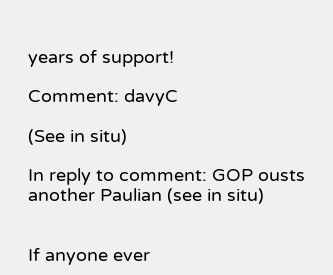years of support!

Comment: davyC

(See in situ)

In reply to comment: GOP ousts another Paulian (see in situ)


If anyone ever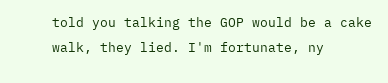told you talking the GOP would be a cake walk, they lied. I'm fortunate, ny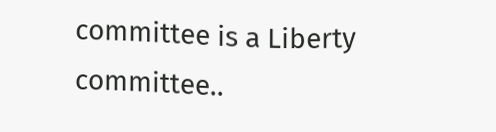committee is a Liberty committee..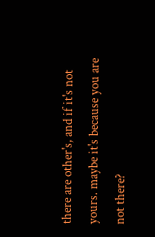there are other's, and if it's not yours. maybe it's because you are not there?